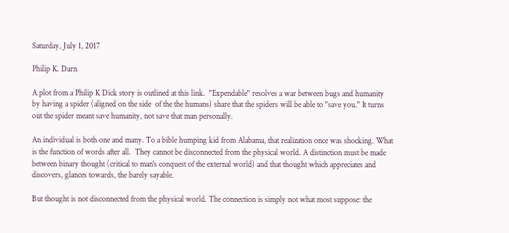Saturday, July 1, 2017

Philip K. Darn

A plot from a Philip K Dick story is outlined at this link.  "Expendable" resolves a war between bugs and humanity by having a spider (aligned on the side  of the the humans) share that the spiders will be able to "save you." It turns out the spider meant save humanity, not save that man personally.

An individual is both one and many. To a bible humping kid from Alabama, that realization once was shocking. What is the function of words after all.  They cannot be disconnected from the physical world. A distinction must be made between binary thought (critical to man's conquest of the external world) and that thought which appreciates and discovers, glances towards, the barely sayable.

But thought is not disconnected from the physical world. The connection is simply not what most suppose: the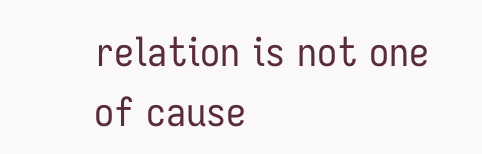relation is not one of cause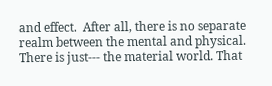and effect.  After all, there is no separate realm between the mental and physical. There is just--- the material world. That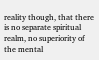reality though, that there is no separate spiritual realm, no superiority of the mental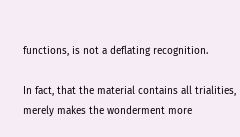functions, is not a deflating recognition.

In fact, that the material contains all trialities, merely makes the wonderment more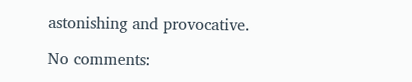astonishing and provocative.

No comments: